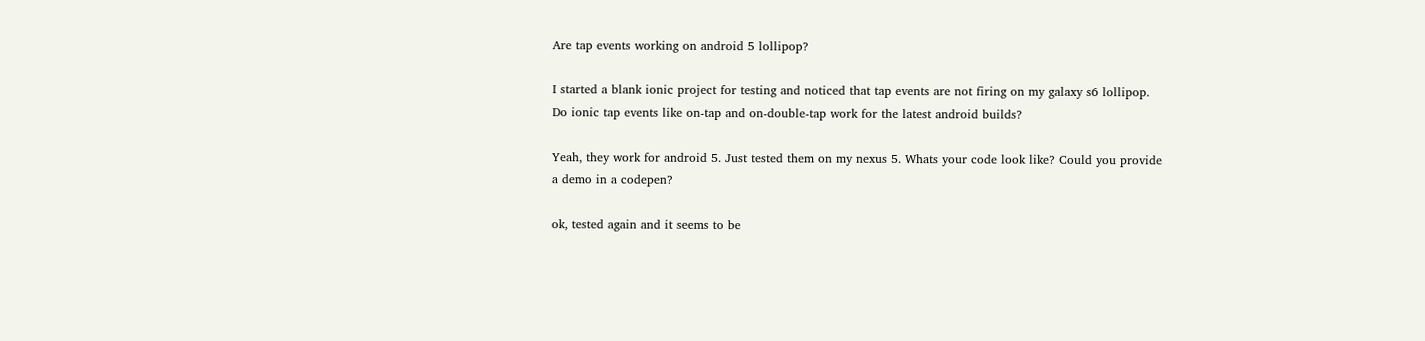Are tap events working on android 5 lollipop?

I started a blank ionic project for testing and noticed that tap events are not firing on my galaxy s6 lollipop. Do ionic tap events like on-tap and on-double-tap work for the latest android builds?

Yeah, they work for android 5. Just tested them on my nexus 5. Whats your code look like? Could you provide a demo in a codepen?

ok, tested again and it seems to be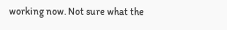working now. Not sure what the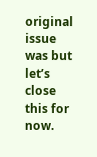original issue was but let’s close this for now.